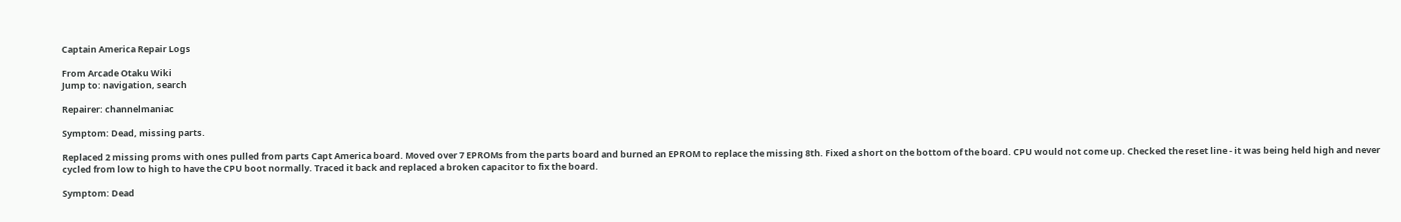Captain America Repair Logs

From Arcade Otaku Wiki
Jump to: navigation, search

Repairer: channelmaniac

Symptom: Dead, missing parts.

Replaced 2 missing proms with ones pulled from parts Capt America board. Moved over 7 EPROMs from the parts board and burned an EPROM to replace the missing 8th. Fixed a short on the bottom of the board. CPU would not come up. Checked the reset line - it was being held high and never cycled from low to high to have the CPU boot normally. Traced it back and replaced a broken capacitor to fix the board.

Symptom: Dead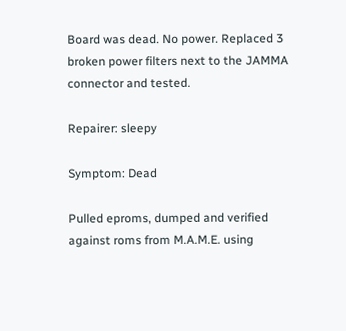Board was dead. No power. Replaced 3 broken power filters next to the JAMMA connector and tested.

Repairer: sleepy

Symptom: Dead

Pulled eproms, dumped and verified against roms from M.A.M.E. using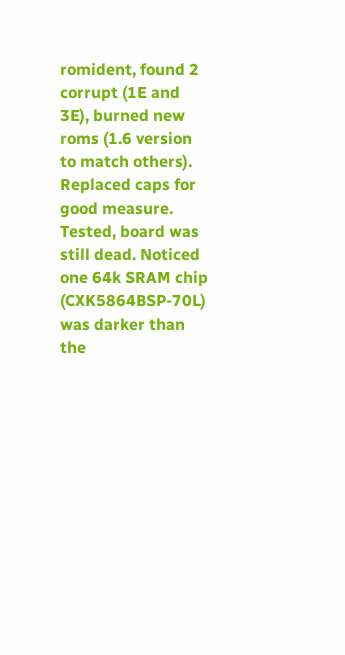romident, found 2 corrupt (1E and 3E), burned new roms (1.6 version to match others). Replaced caps for good measure. Tested, board was still dead. Noticed one 64k SRAM chip (CXK5864BSP-70L) was darker than the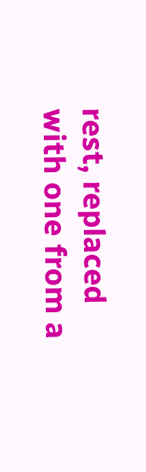rest, replaced with one from a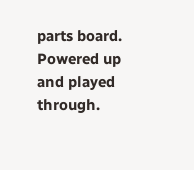parts board. Powered up and played through.